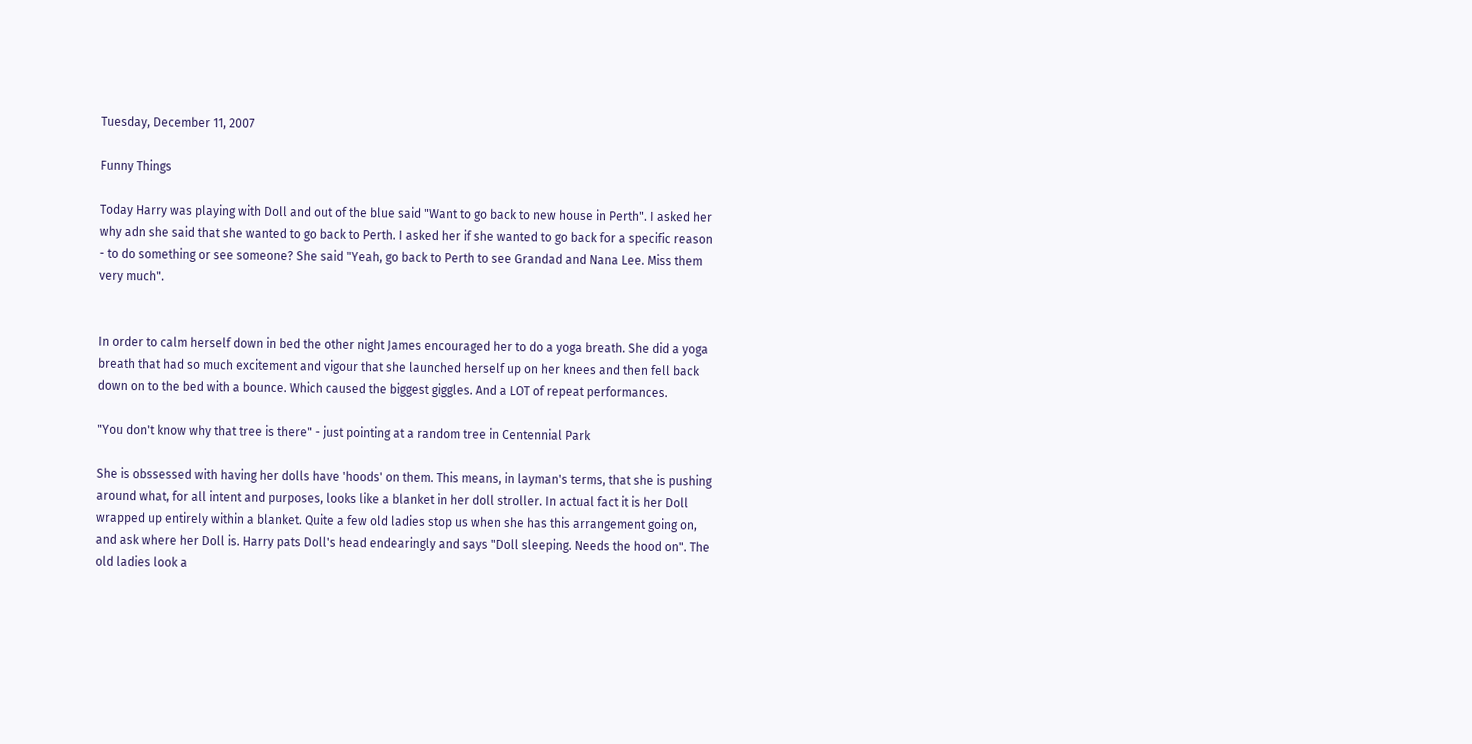Tuesday, December 11, 2007

Funny Things

Today Harry was playing with Doll and out of the blue said "Want to go back to new house in Perth". I asked her why adn she said that she wanted to go back to Perth. I asked her if she wanted to go back for a specific reason - to do something or see someone? She said "Yeah, go back to Perth to see Grandad and Nana Lee. Miss them very much".


In order to calm herself down in bed the other night James encouraged her to do a yoga breath. She did a yoga breath that had so much excitement and vigour that she launched herself up on her knees and then fell back down on to the bed with a bounce. Which caused the biggest giggles. And a LOT of repeat performances.

"You don't know why that tree is there" - just pointing at a random tree in Centennial Park

She is obssessed with having her dolls have 'hoods' on them. This means, in layman's terms, that she is pushing around what, for all intent and purposes, looks like a blanket in her doll stroller. In actual fact it is her Doll wrapped up entirely within a blanket. Quite a few old ladies stop us when she has this arrangement going on, and ask where her Doll is. Harry pats Doll's head endearingly and says "Doll sleeping. Needs the hood on". The old ladies look a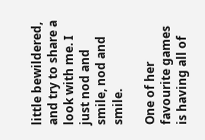little bewildered, and try to share a look with me. I just nod and smile, nod and smile.

One of her favourite games is having all of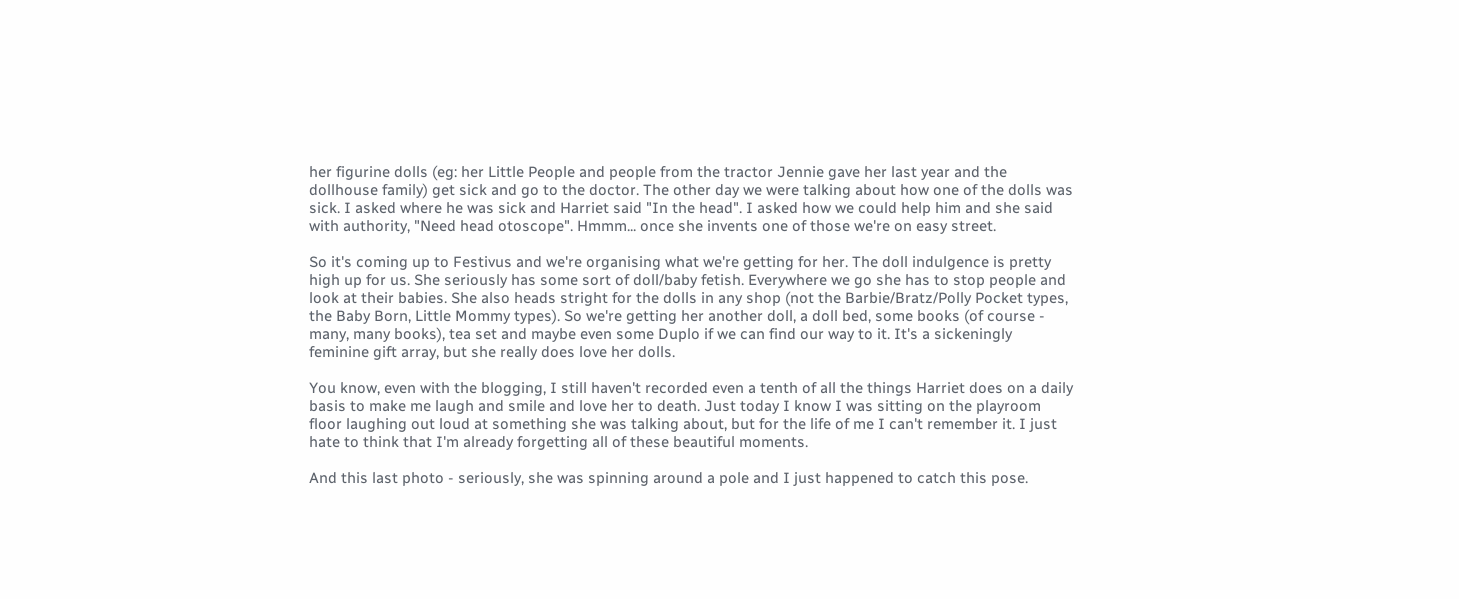her figurine dolls (eg: her Little People and people from the tractor Jennie gave her last year and the dollhouse family) get sick and go to the doctor. The other day we were talking about how one of the dolls was sick. I asked where he was sick and Harriet said "In the head". I asked how we could help him and she said with authority, "Need head otoscope". Hmmm... once she invents one of those we're on easy street.

So it's coming up to Festivus and we're organising what we're getting for her. The doll indulgence is pretty high up for us. She seriously has some sort of doll/baby fetish. Everywhere we go she has to stop people and look at their babies. She also heads stright for the dolls in any shop (not the Barbie/Bratz/Polly Pocket types, the Baby Born, Little Mommy types). So we're getting her another doll, a doll bed, some books (of course - many, many books), tea set and maybe even some Duplo if we can find our way to it. It's a sickeningly feminine gift array, but she really does love her dolls.

You know, even with the blogging, I still haven't recorded even a tenth of all the things Harriet does on a daily basis to make me laugh and smile and love her to death. Just today I know I was sitting on the playroom floor laughing out loud at something she was talking about, but for the life of me I can't remember it. I just hate to think that I'm already forgetting all of these beautiful moments.

And this last photo - seriously, she was spinning around a pole and I just happened to catch this pose.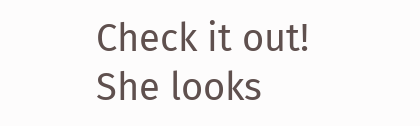Check it out! She looks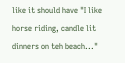like it should have "I like horse riding, candle lit dinners on teh beach..."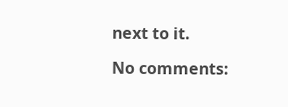next to it.

No comments: